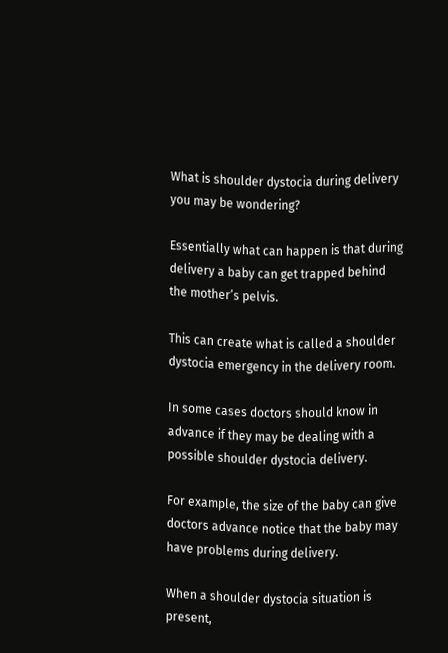What is shoulder dystocia during delivery you may be wondering?

Essentially what can happen is that during delivery a baby can get trapped behind the mother’s pelvis.

This can create what is called a shoulder dystocia emergency in the delivery room.

In some cases doctors should know in advance if they may be dealing with a possible shoulder dystocia delivery.

For example, the size of the baby can give doctors advance notice that the baby may have problems during delivery.

When a shoulder dystocia situation is present,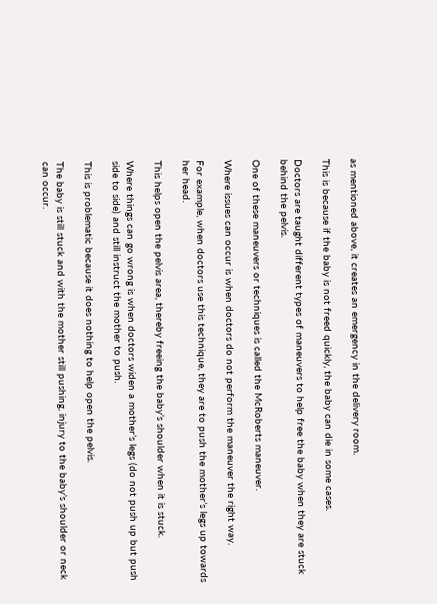as mentioned above, it creates an emergency in the delivery room.

This is because if the baby is not freed quickly, the baby can die in some cases.

Doctors are taught different types of maneuvers to help free the baby when they are stuck behind the pelvis.

One of these maneuvers or techniques is called the McRoberts maneuver.

Where issues can occur is when doctors do not perform the maneuver the right way.

For example, when doctors use this technique, they are to push the mother’s legs up towards her head.

This helps open the pelvis area, thereby freeing the baby’s shoulder when it is stuck.

Where things can go wrong is when doctors widen a mother’s legs (do not push up but push side to side) and still instruct the mother to push.

This is problematic because it does nothing to help open the pelvis.

The baby is still stuck and with the mother still pushing, injury to the baby’s shoulder or neck can occur.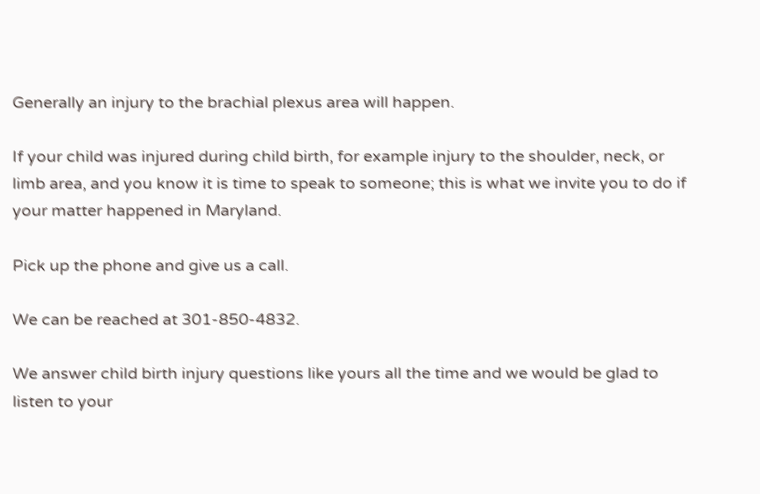Generally an injury to the brachial plexus area will happen.

If your child was injured during child birth, for example injury to the shoulder, neck, or limb area, and you know it is time to speak to someone; this is what we invite you to do if your matter happened in Maryland.

Pick up the phone and give us a call.

We can be reached at 301-850-4832.

We answer child birth injury questions like yours all the time and we would be glad to listen to your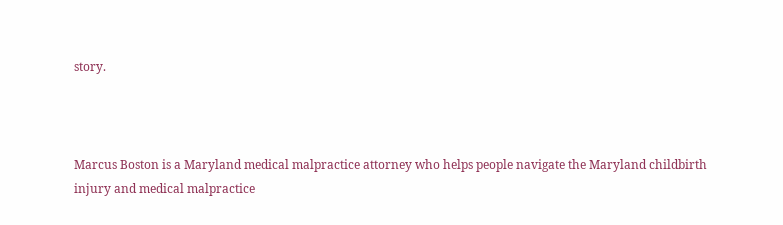story.



Marcus Boston is a Maryland medical malpractice attorney who helps people navigate the Maryland childbirth injury and medical malpractice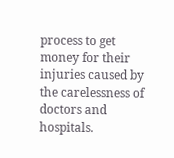process to get money for their injuries caused by the carelessness of doctors and hospitals.